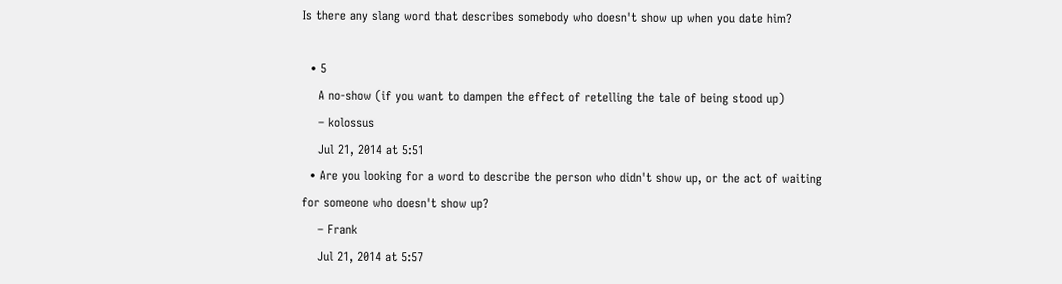Is there any slang word that describes somebody who doesn't show up when you date him?

  • 5
    A no-show (if you want to dampen the effect of retelling the tale of being stood up)
    – kolossus
    Jul 21, 2014 at 5:51
  • Are you looking for a word to describe the person who didn't show up, or the act of waiting for someone who doesn't show up?
    – Frank
    Jul 21, 2014 at 5:57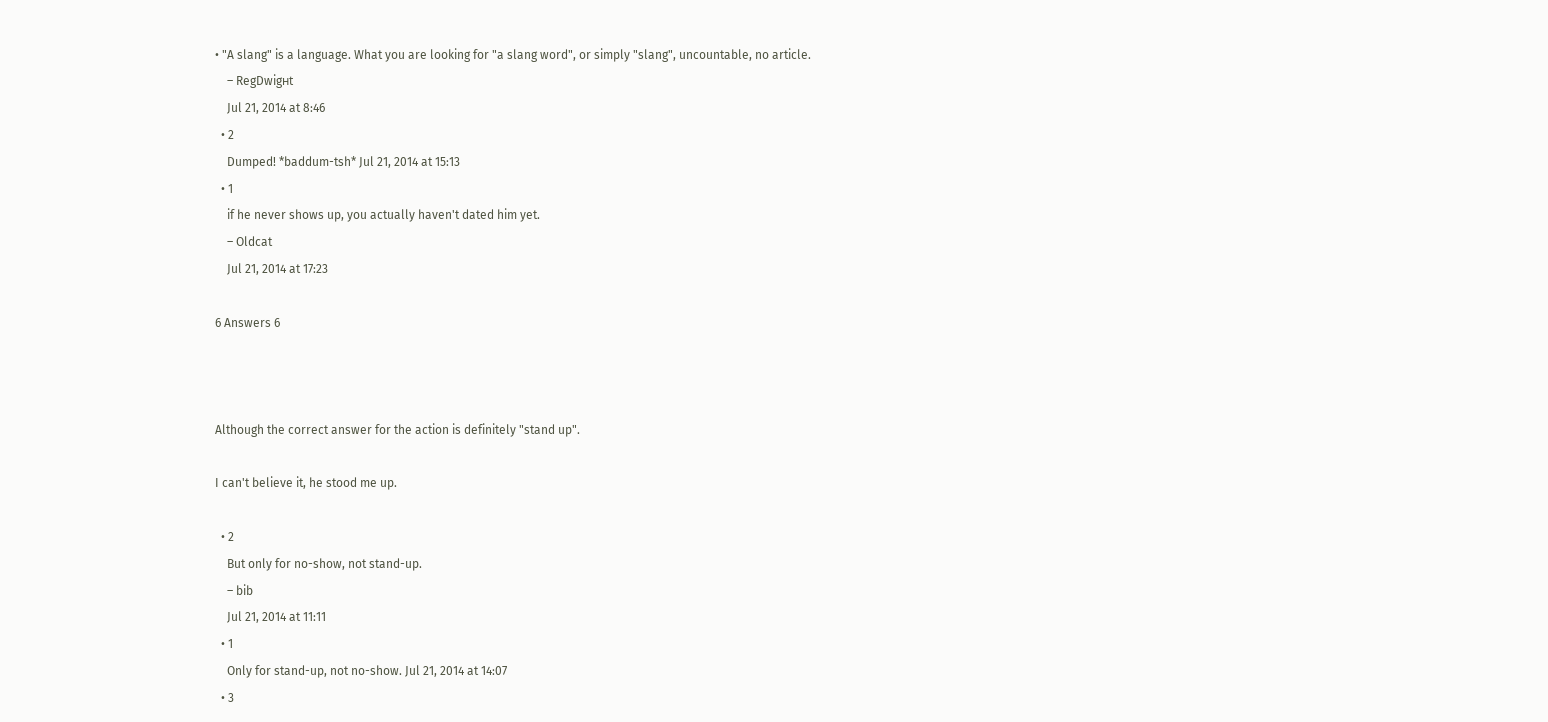• "A slang" is a language. What you are looking for "a slang word", or simply "slang", uncountable, no article.
    – RegDwigнt
    Jul 21, 2014 at 8:46
  • 2
    Dumped! *baddum-tsh* Jul 21, 2014 at 15:13
  • 1
    if he never shows up, you actually haven't dated him yet.
    – Oldcat
    Jul 21, 2014 at 17:23

6 Answers 6



Although the correct answer for the action is definitely "stand up".

I can't believe it, he stood me up.

  • 2
    But only for no-show, not stand-up.
    – bib
    Jul 21, 2014 at 11:11
  • 1
    Only for stand-up, not no-show. Jul 21, 2014 at 14:07
  • 3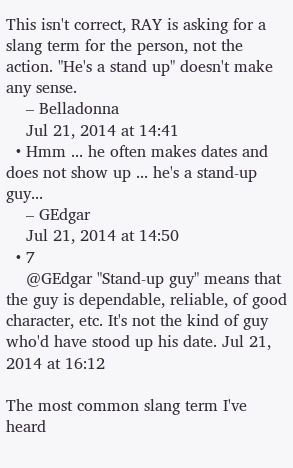This isn't correct, RAY is asking for a slang term for the person, not the action. "He's a stand up" doesn't make any sense.
    – Belladonna
    Jul 21, 2014 at 14:41
  • Hmm ... he often makes dates and does not show up ... he's a stand-up guy...
    – GEdgar
    Jul 21, 2014 at 14:50
  • 7
    @GEdgar "Stand-up guy" means that the guy is dependable, reliable, of good character, etc. It's not the kind of guy who'd have stood up his date. Jul 21, 2014 at 16:12

The most common slang term I've heard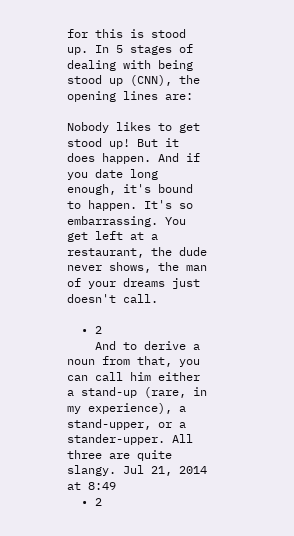for this is stood up. In 5 stages of dealing with being stood up (CNN), the opening lines are:

Nobody likes to get stood up! But it does happen. And if you date long enough, it's bound to happen. It's so embarrassing. You get left at a restaurant, the dude never shows, the man of your dreams just doesn't call.

  • 2
    And to derive a noun from that, you can call him either a stand-up (rare, in my experience), a stand-upper, or a stander-upper. All three are quite slangy. Jul 21, 2014 at 8:49
  • 2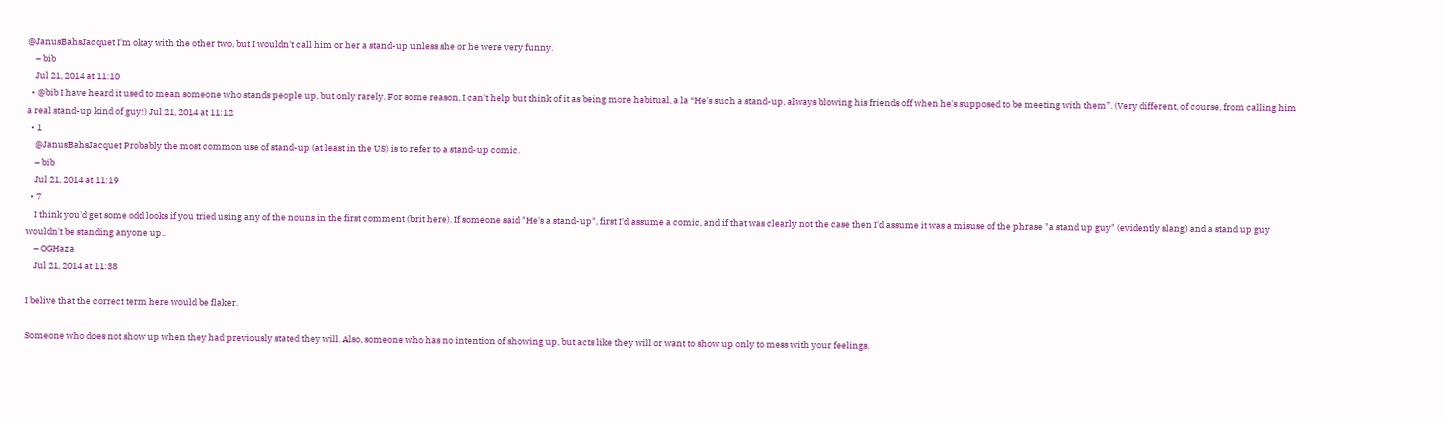@JanusBahsJacquet I'm okay with the other two, but I wouldn't call him or her a stand-up unless she or he were very funny.
    – bib
    Jul 21, 2014 at 11:10
  • @bib I have heard it used to mean someone who stands people up, but only rarely. For some reason, I can't help but think of it as being more habitual, a la “He's such a stand-up, always blowing his friends off when he's supposed to be meeting with them”. (Very different, of course, from calling him a real stand-up kind of guy!) Jul 21, 2014 at 11:12
  • 1
    @JanusBahsJacquet Probably the most common use of stand-up (at least in the US) is to refer to a stand-up comic.
    – bib
    Jul 21, 2014 at 11:19
  • 7
    I think you'd get some odd looks if you tried using any of the nouns in the first comment (brit here). If someone said "He's a stand-up", first I'd assume a comic, and if that was clearly not the case then I'd assume it was a misuse of the phrase "a stand up guy" (evidently slang) and a stand up guy wouldn't be standing anyone up..
    – OGHaza
    Jul 21, 2014 at 11:38

I belive that the correct term here would be flaker.

Someone who does not show up when they had previously stated they will. Also, someone who has no intention of showing up, but acts like they will or want to show up only to mess with your feelings.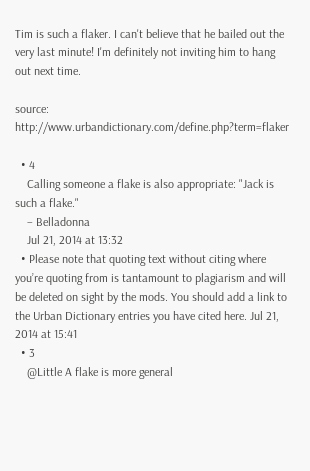Tim is such a flaker. I can't believe that he bailed out the very last minute! I'm definitely not inviting him to hang out next time.

source: http://www.urbandictionary.com/define.php?term=flaker

  • 4
    Calling someone a flake is also appropriate: "Jack is such a flake."
    – Belladonna
    Jul 21, 2014 at 13:32
  • Please note that quoting text without citing where you’re quoting from is tantamount to plagiarism and will be deleted on sight by the mods. You should add a link to the Urban Dictionary entries you have cited here. Jul 21, 2014 at 15:41
  • 3
    @Little A flake is more general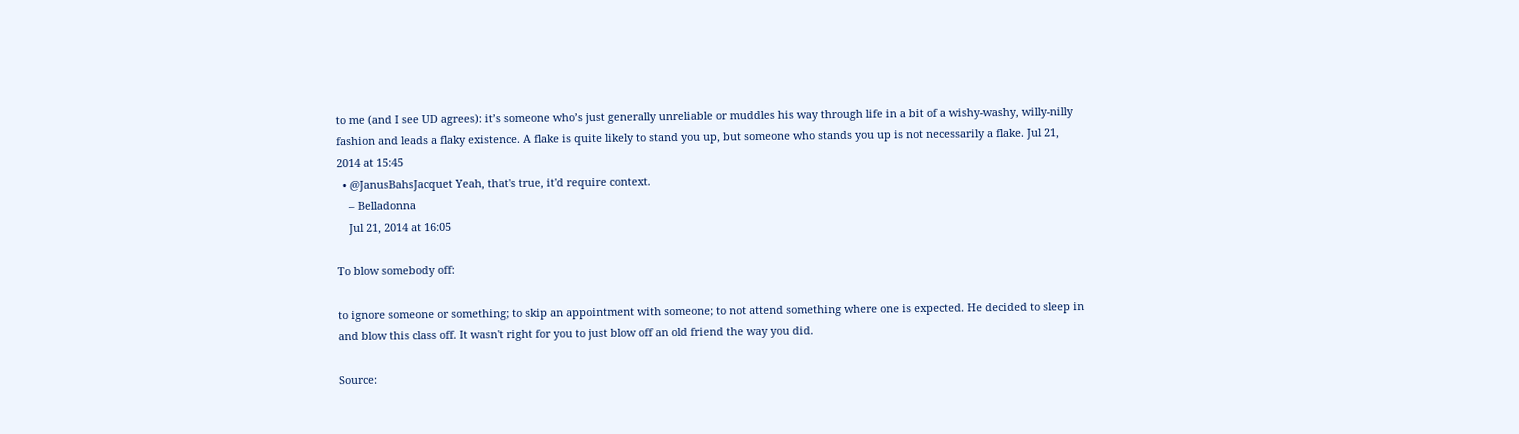to me (and I see UD agrees): it’s someone who’s just generally unreliable or muddles his way through life in a bit of a wishy-washy, willy-nilly fashion and leads a flaky existence. A flake is quite likely to stand you up, but someone who stands you up is not necessarily a flake. Jul 21, 2014 at 15:45
  • @JanusBahsJacquet Yeah, that's true, it'd require context.
    – Belladonna
    Jul 21, 2014 at 16:05

To blow somebody off:

to ignore someone or something; to skip an appointment with someone; to not attend something where one is expected. He decided to sleep in and blow this class off. It wasn't right for you to just blow off an old friend the way you did.

Source: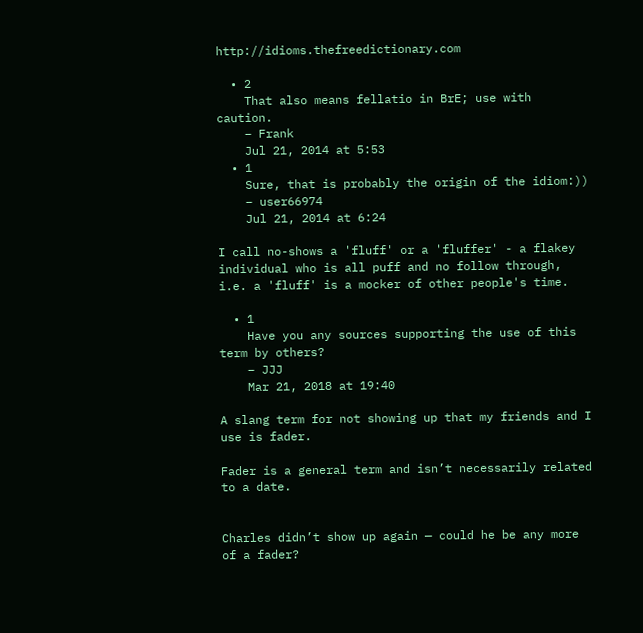http://idioms.thefreedictionary.com

  • 2
    That also means fellatio in BrE; use with caution.
    – Frank
    Jul 21, 2014 at 5:53
  • 1
    Sure, that is probably the origin of the idiom:))
    – user66974
    Jul 21, 2014 at 6:24

I call no-shows a 'fluff' or a 'fluffer' - a flakey individual who is all puff and no follow through, i.e. a 'fluff' is a mocker of other people's time.

  • 1
    Have you any sources supporting the use of this term by others?
    – JJJ
    Mar 21, 2018 at 19:40

A slang term for not showing up that my friends and I use is fader.

Fader is a general term and isn’t necessarily related to a date.


Charles didn’t show up again — could he be any more of a fader?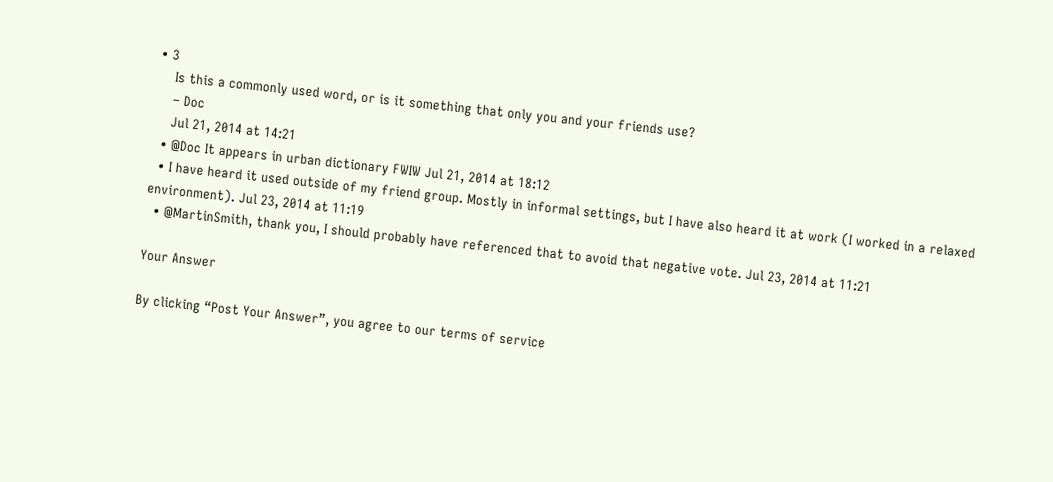• 3
    Is this a commonly used word, or is it something that only you and your friends use?
    – Doc
    Jul 21, 2014 at 14:21
  • @Doc It appears in urban dictionary FWIW Jul 21, 2014 at 18:12
  • I have heard it used outside of my friend group. Mostly in informal settings, but I have also heard it at work (I worked in a relaxed environment). Jul 23, 2014 at 11:19
  • @MartinSmith, thank you, I should probably have referenced that to avoid that negative vote. Jul 23, 2014 at 11:21

Your Answer

By clicking “Post Your Answer”, you agree to our terms of service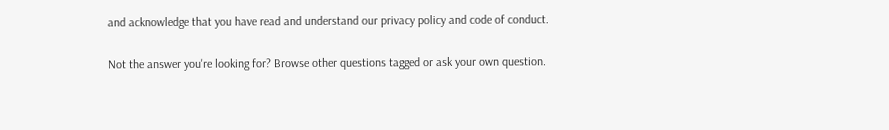and acknowledge that you have read and understand our privacy policy and code of conduct.

Not the answer you're looking for? Browse other questions tagged or ask your own question.